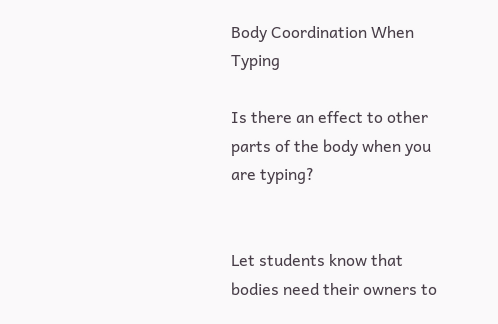Body Coordination When Typing

Is there an effect to other parts of the body when you are typing?


Let students know that bodies need their owners to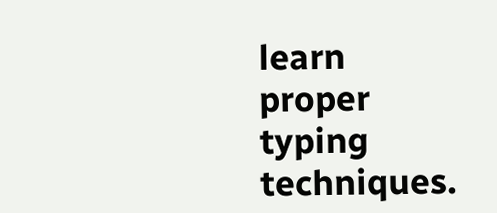learn proper typing techniques.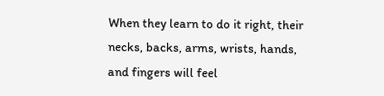When they learn to do it right, their necks, backs, arms, wrists, hands, and fingers will feel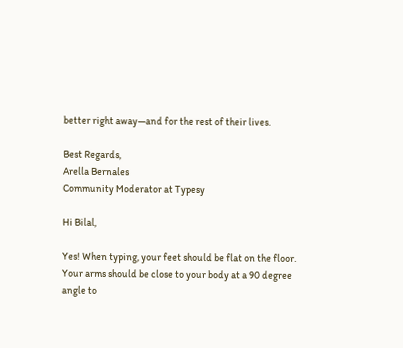better right away—and for the rest of their lives.

Best Regards,
Arella Bernales
Community Moderator at Typesy

Hi Bilal,

Yes! When typing, your feet should be flat on the floor. Your arms should be close to your body at a 90 degree angle to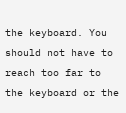the keyboard. You should not have to reach too far to the keyboard or the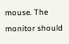mouse. The monitor should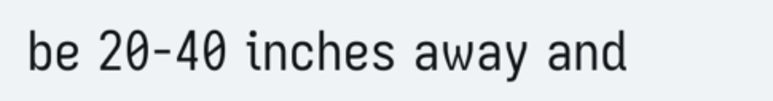be 20-40 inches away and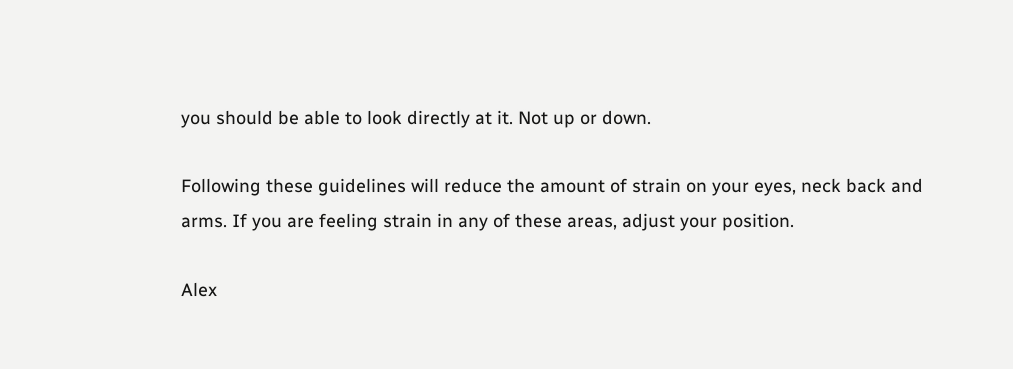you should be able to look directly at it. Not up or down.

Following these guidelines will reduce the amount of strain on your eyes, neck back and arms. If you are feeling strain in any of these areas, adjust your position.

Alex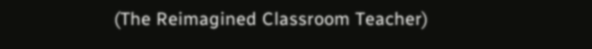(The Reimagined Classroom Teacher)